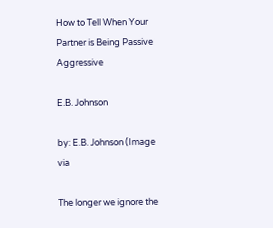How to Tell When Your Partner is Being Passive Aggressive

E.B. Johnson

by: E.B. Johnson (Image via

The longer we ignore the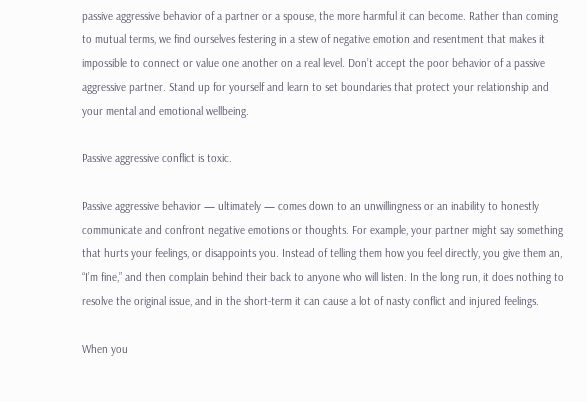passive aggressive behavior of a partner or a spouse, the more harmful it can become. Rather than coming to mutual terms, we find ourselves festering in a stew of negative emotion and resentment that makes it impossible to connect or value one another on a real level. Don’t accept the poor behavior of a passive aggressive partner. Stand up for yourself and learn to set boundaries that protect your relationship and your mental and emotional wellbeing.

Passive aggressive conflict is toxic.

Passive aggressive behavior — ultimately — comes down to an unwillingness or an inability to honestly communicate and confront negative emotions or thoughts. For example, your partner might say something that hurts your feelings, or disappoints you. Instead of telling them how you feel directly, you give them an, “I’m fine,” and then complain behind their back to anyone who will listen. In the long run, it does nothing to resolve the original issue, and in the short-term it can cause a lot of nasty conflict and injured feelings.

When you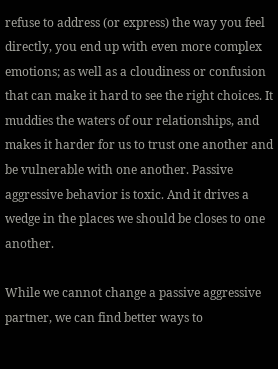refuse to address (or express) the way you feel directly, you end up with even more complex emotions; as well as a cloudiness or confusion that can make it hard to see the right choices. It muddies the waters of our relationships, and makes it harder for us to trust one another and be vulnerable with one another. Passive aggressive behavior is toxic. And it drives a wedge in the places we should be closes to one another.

While we cannot change a passive aggressive partner, we can find better ways to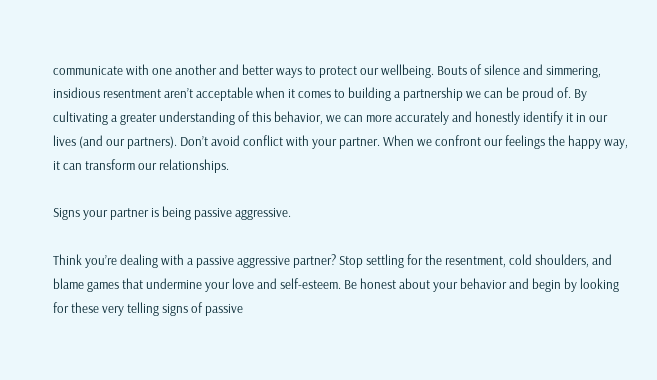communicate with one another and better ways to protect our wellbeing. Bouts of silence and simmering, insidious resentment aren’t acceptable when it comes to building a partnership we can be proud of. By cultivating a greater understanding of this behavior, we can more accurately and honestly identify it in our lives (and our partners). Don’t avoid conflict with your partner. When we confront our feelings the happy way, it can transform our relationships.

Signs your partner is being passive aggressive.

Think you’re dealing with a passive aggressive partner? Stop settling for the resentment, cold shoulders, and blame games that undermine your love and self-esteem. Be honest about your behavior and begin by looking for these very telling signs of passive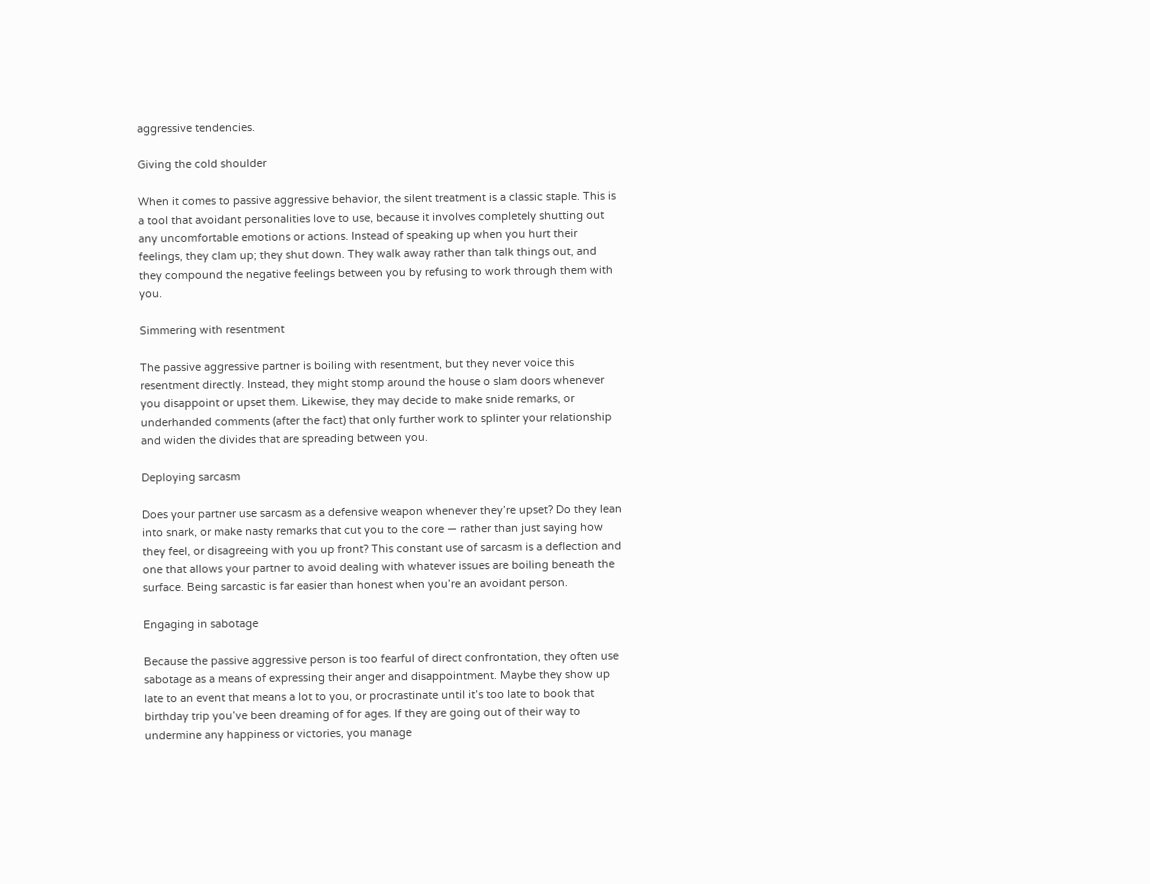aggressive tendencies.

Giving the cold shoulder

When it comes to passive aggressive behavior, the silent treatment is a classic staple. This is a tool that avoidant personalities love to use, because it involves completely shutting out any uncomfortable emotions or actions. Instead of speaking up when you hurt their feelings, they clam up; they shut down. They walk away rather than talk things out, and they compound the negative feelings between you by refusing to work through them with you.

Simmering with resentment

The passive aggressive partner is boiling with resentment, but they never voice this resentment directly. Instead, they might stomp around the house o slam doors whenever you disappoint or upset them. Likewise, they may decide to make snide remarks, or underhanded comments (after the fact) that only further work to splinter your relationship and widen the divides that are spreading between you.

Deploying sarcasm

Does your partner use sarcasm as a defensive weapon whenever they’re upset? Do they lean into snark, or make nasty remarks that cut you to the core — rather than just saying how they feel, or disagreeing with you up front? This constant use of sarcasm is a deflection and one that allows your partner to avoid dealing with whatever issues are boiling beneath the surface. Being sarcastic is far easier than honest when you’re an avoidant person.

Engaging in sabotage

Because the passive aggressive person is too fearful of direct confrontation, they often use sabotage as a means of expressing their anger and disappointment. Maybe they show up late to an event that means a lot to you, or procrastinate until it’s too late to book that birthday trip you’ve been dreaming of for ages. If they are going out of their way to undermine any happiness or victories, you manage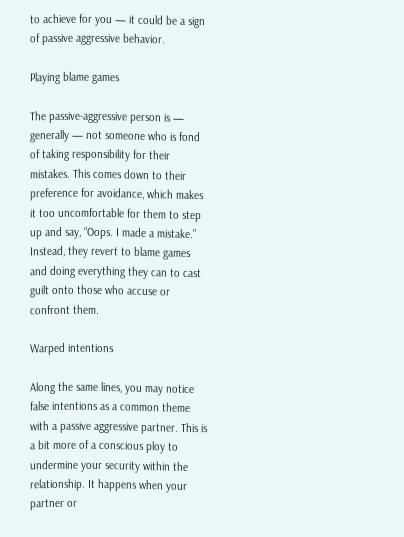to achieve for you — it could be a sign of passive aggressive behavior.

Playing blame games

The passive-aggressive person is — generally — not someone who is fond of taking responsibility for their mistakes. This comes down to their preference for avoidance, which makes it too uncomfortable for them to step up and say, “Oops. I made a mistake.” Instead, they revert to blame games and doing everything they can to cast guilt onto those who accuse or confront them.

Warped intentions

Along the same lines, you may notice false intentions as a common theme with a passive aggressive partner. This is a bit more of a conscious ploy to undermine your security within the relationship. It happens when your partner or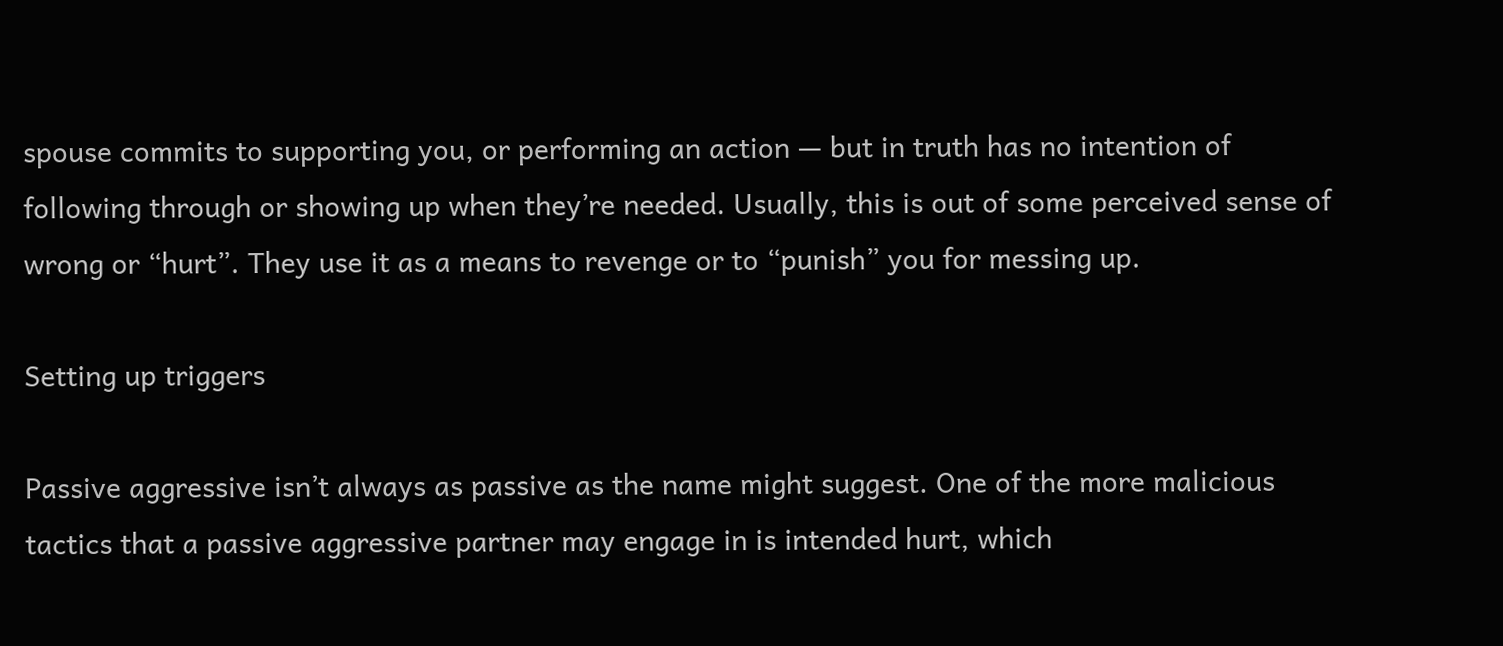spouse commits to supporting you, or performing an action — but in truth has no intention of following through or showing up when they’re needed. Usually, this is out of some perceived sense of wrong or “hurt”. They use it as a means to revenge or to “punish” you for messing up.

Setting up triggers

Passive aggressive isn’t always as passive as the name might suggest. One of the more malicious tactics that a passive aggressive partner may engage in is intended hurt, which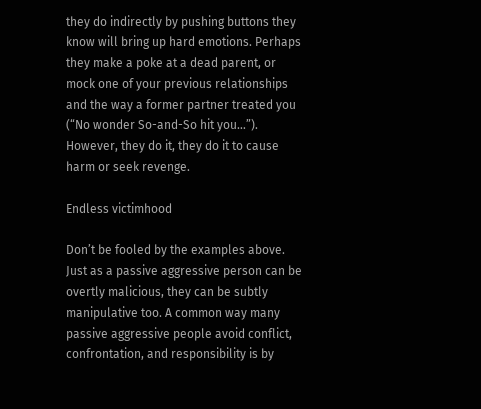they do indirectly by pushing buttons they know will bring up hard emotions. Perhaps they make a poke at a dead parent, or mock one of your previous relationships and the way a former partner treated you (“No wonder So-and-So hit you…”). However, they do it, they do it to cause harm or seek revenge.

Endless victimhood

Don’t be fooled by the examples above. Just as a passive aggressive person can be overtly malicious, they can be subtly manipulative too. A common way many passive aggressive people avoid conflict, confrontation, and responsibility is by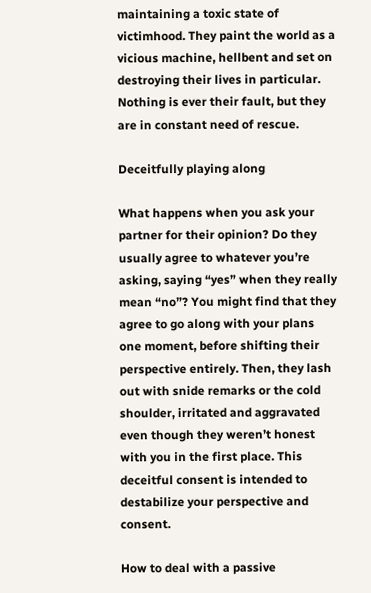maintaining a toxic state of victimhood. They paint the world as a vicious machine, hellbent and set on destroying their lives in particular. Nothing is ever their fault, but they are in constant need of rescue.

Deceitfully playing along

What happens when you ask your partner for their opinion? Do they usually agree to whatever you’re asking, saying “yes” when they really mean “no”? You might find that they agree to go along with your plans one moment, before shifting their perspective entirely. Then, they lash out with snide remarks or the cold shoulder, irritated and aggravated even though they weren’t honest with you in the first place. This deceitful consent is intended to destabilize your perspective and consent.

How to deal with a passive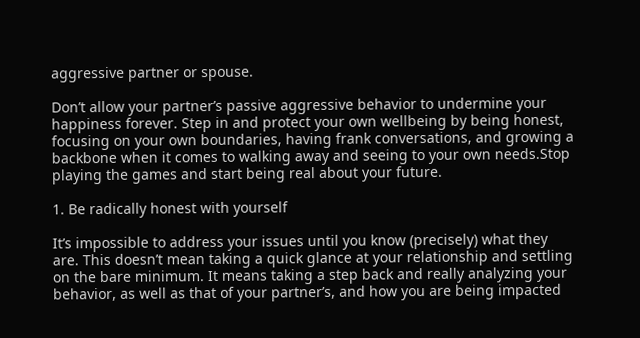aggressive partner or spouse.

Don’t allow your partner’s passive aggressive behavior to undermine your happiness forever. Step in and protect your own wellbeing by being honest, focusing on your own boundaries, having frank conversations, and growing a backbone when it comes to walking away and seeing to your own needs.Stop playing the games and start being real about your future.

1. Be radically honest with yourself

It’s impossible to address your issues until you know (precisely) what they are. This doesn’t mean taking a quick glance at your relationship and settling on the bare minimum. It means taking a step back and really analyzing your behavior, as well as that of your partner’s, and how you are being impacted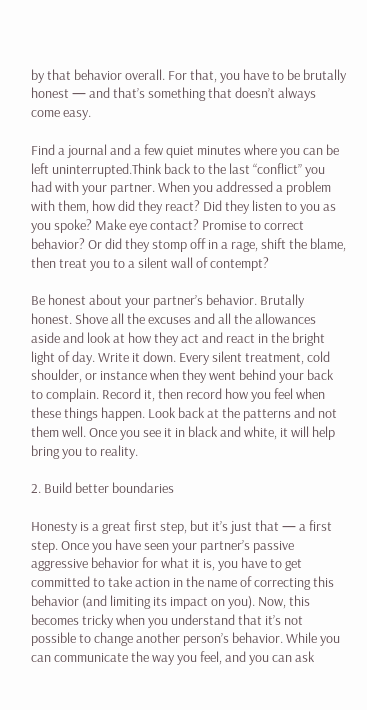by that behavior overall. For that, you have to be brutally honest — and that’s something that doesn’t always come easy.

Find a journal and a few quiet minutes where you can be left uninterrupted.Think back to the last “conflict” you had with your partner. When you addressed a problem with them, how did they react? Did they listen to you as you spoke? Make eye contact? Promise to correct behavior? Or did they stomp off in a rage, shift the blame, then treat you to a silent wall of contempt?

Be honest about your partner’s behavior. Brutally honest. Shove all the excuses and all the allowances aside and look at how they act and react in the bright light of day. Write it down. Every silent treatment, cold shoulder, or instance when they went behind your back to complain. Record it, then record how you feel when these things happen. Look back at the patterns and not them well. Once you see it in black and white, it will help bring you to reality.

2. Build better boundaries

Honesty is a great first step, but it’s just that — a first step. Once you have seen your partner’s passive aggressive behavior for what it is, you have to get committed to take action in the name of correcting this behavior (and limiting its impact on you). Now, this becomes tricky when you understand that it’s not possible to change another person’s behavior. While you can communicate the way you feel, and you can ask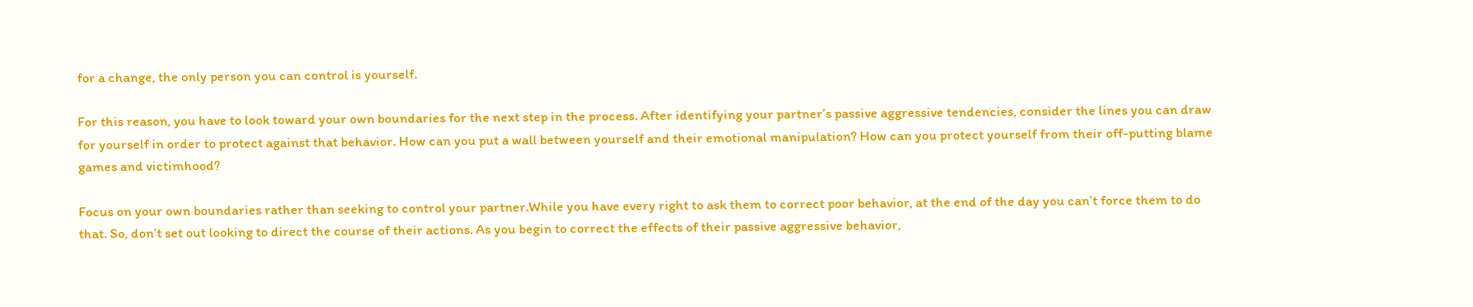for a change, the only person you can control is yourself.

For this reason, you have to look toward your own boundaries for the next step in the process. After identifying your partner’s passive aggressive tendencies, consider the lines you can draw for yourself in order to protect against that behavior. How can you put a wall between yourself and their emotional manipulation? How can you protect yourself from their off-putting blame games and victimhood?

Focus on your own boundaries rather than seeking to control your partner.While you have every right to ask them to correct poor behavior, at the end of the day you can’t force them to do that. So, don’t set out looking to direct the course of their actions. As you begin to correct the effects of their passive aggressive behavior,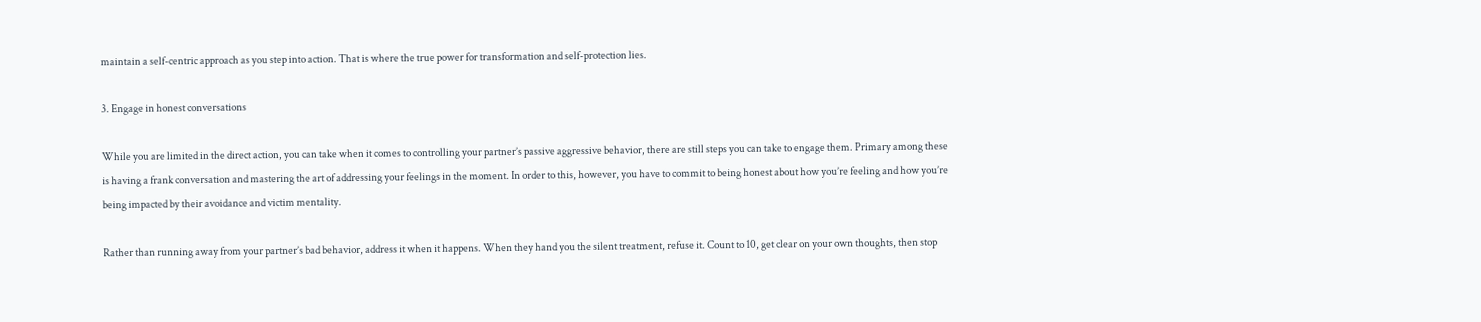maintain a self-centric approach as you step into action. That is where the true power for transformation and self-protection lies.

3. Engage in honest conversations

While you are limited in the direct action, you can take when it comes to controlling your partner’s passive aggressive behavior, there are still steps you can take to engage them. Primary among these is having a frank conversation and mastering the art of addressing your feelings in the moment. In order to this, however, you have to commit to being honest about how you’re feeling and how you’re being impacted by their avoidance and victim mentality.

Rather than running away from your partner’s bad behavior, address it when it happens. When they hand you the silent treatment, refuse it. Count to 10, get clear on your own thoughts, then stop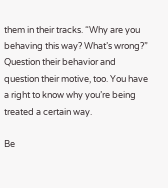them in their tracks. “Why are you behaving this way? What’s wrong?” Question their behavior and question their motive, too. You have a right to know why you’re being treated a certain way.

Be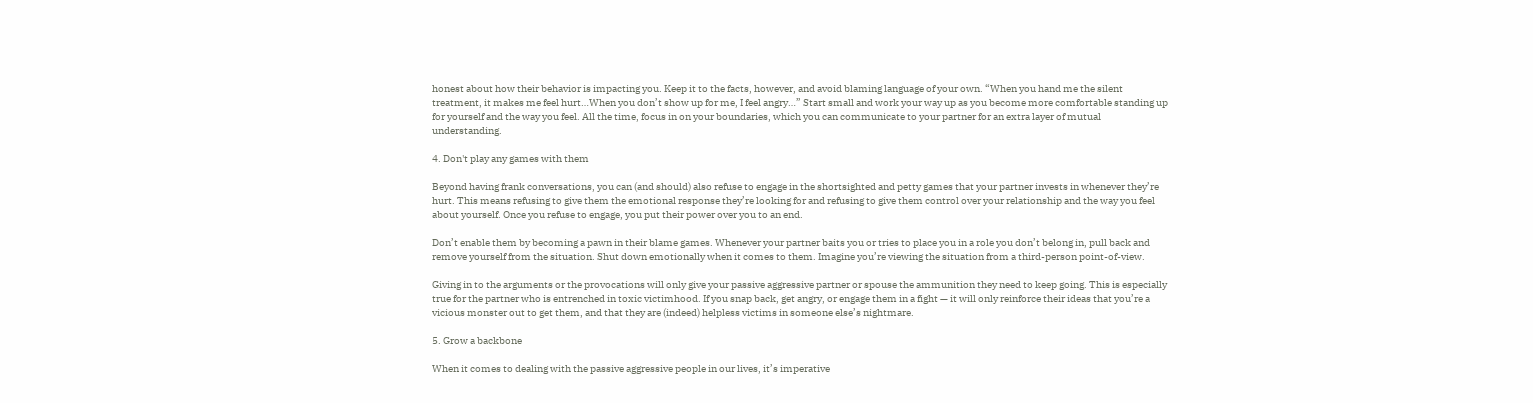honest about how their behavior is impacting you. Keep it to the facts, however, and avoid blaming language of your own. “When you hand me the silent treatment, it makes me feel hurt…When you don’t show up for me, I feel angry…” Start small and work your way up as you become more comfortable standing up for yourself and the way you feel. All the time, focus in on your boundaries, which you can communicate to your partner for an extra layer of mutual understanding.

4. Don't play any games with them

Beyond having frank conversations, you can (and should) also refuse to engage in the shortsighted and petty games that your partner invests in whenever they’re hurt. This means refusing to give them the emotional response they’re looking for and refusing to give them control over your relationship and the way you feel about yourself. Once you refuse to engage, you put their power over you to an end.

Don’t enable them by becoming a pawn in their blame games. Whenever your partner baits you or tries to place you in a role you don’t belong in, pull back and remove yourself from the situation. Shut down emotionally when it comes to them. Imagine you’re viewing the situation from a third-person point-of-view.

Giving in to the arguments or the provocations will only give your passive aggressive partner or spouse the ammunition they need to keep going. This is especially true for the partner who is entrenched in toxic victimhood. If you snap back, get angry, or engage them in a fight — it will only reinforce their ideas that you’re a vicious monster out to get them, and that they are (indeed) helpless victims in someone else’s nightmare.

5. Grow a backbone

When it comes to dealing with the passive aggressive people in our lives, it’s imperative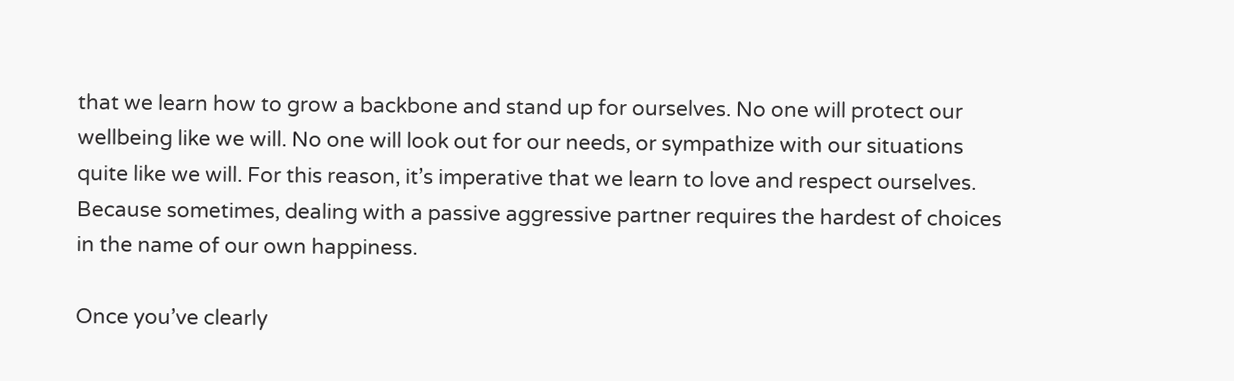that we learn how to grow a backbone and stand up for ourselves. No one will protect our wellbeing like we will. No one will look out for our needs, or sympathize with our situations quite like we will. For this reason, it’s imperative that we learn to love and respect ourselves. Because sometimes, dealing with a passive aggressive partner requires the hardest of choices in the name of our own happiness.

Once you’ve clearly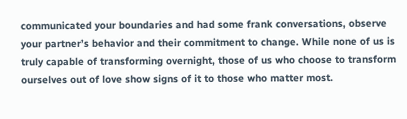communicated your boundaries and had some frank conversations, observe your partner’s behavior and their commitment to change. While none of us is truly capable of transforming overnight, those of us who choose to transform ourselves out of love show signs of it to those who matter most.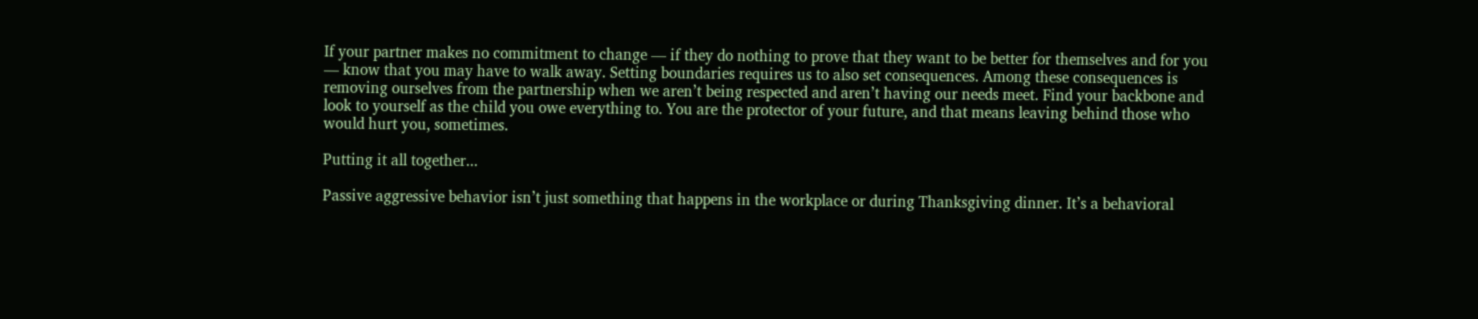If your partner makes no commitment to change — if they do nothing to prove that they want to be better for themselves and for you — know that you may have to walk away. Setting boundaries requires us to also set consequences. Among these consequences is removing ourselves from the partnership when we aren’t being respected and aren’t having our needs meet. Find your backbone and look to yourself as the child you owe everything to. You are the protector of your future, and that means leaving behind those who would hurt you, sometimes.

Putting it all together...

Passive aggressive behavior isn’t just something that happens in the workplace or during Thanksgiving dinner. It’s a behavioral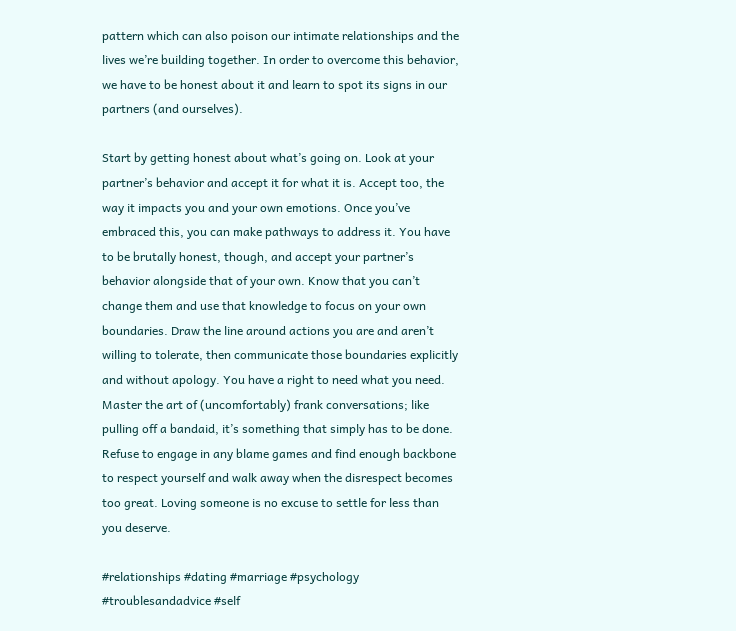pattern which can also poison our intimate relationships and the lives we’re building together. In order to overcome this behavior, we have to be honest about it and learn to spot its signs in our partners (and ourselves).

Start by getting honest about what’s going on. Look at your partner’s behavior and accept it for what it is. Accept too, the way it impacts you and your own emotions. Once you’ve embraced this, you can make pathways to address it. You have to be brutally honest, though, and accept your partner’s behavior alongside that of your own. Know that you can’t change them and use that knowledge to focus on your own boundaries. Draw the line around actions you are and aren’t willing to tolerate, then communicate those boundaries explicitly and without apology. You have a right to need what you need. Master the art of (uncomfortably) frank conversations; like pulling off a bandaid, it’s something that simply has to be done. Refuse to engage in any blame games and find enough backbone to respect yourself and walk away when the disrespect becomes too great. Loving someone is no excuse to settle for less than you deserve.

#relationships #dating #marriage #psychology #troublesandadvice #self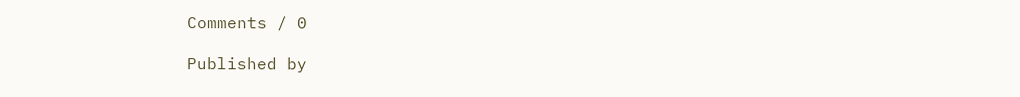Comments / 0

Published by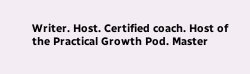Writer. Host. Certified coach. Host of the Practical Growth Pod. Master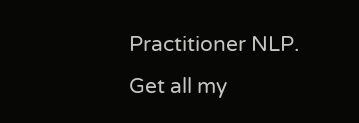Practitioner NLP. Get all my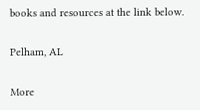books and resources at the link below.

Pelham, AL

More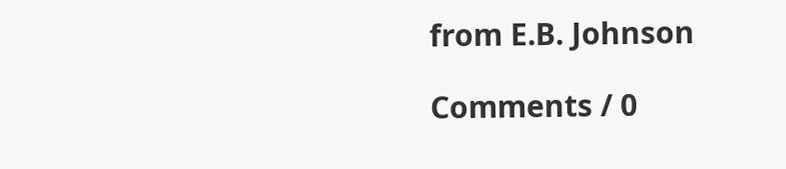from E.B. Johnson

Comments / 0